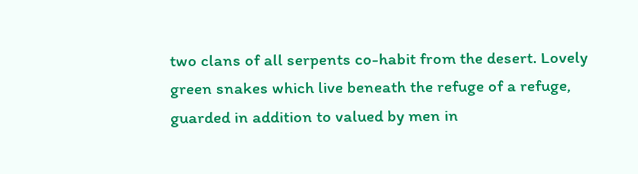two clans of all serpents co-habit from the desert. Lovely green snakes which live beneath the refuge of a refuge, guarded in addition to valued by men in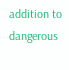addition to dangerous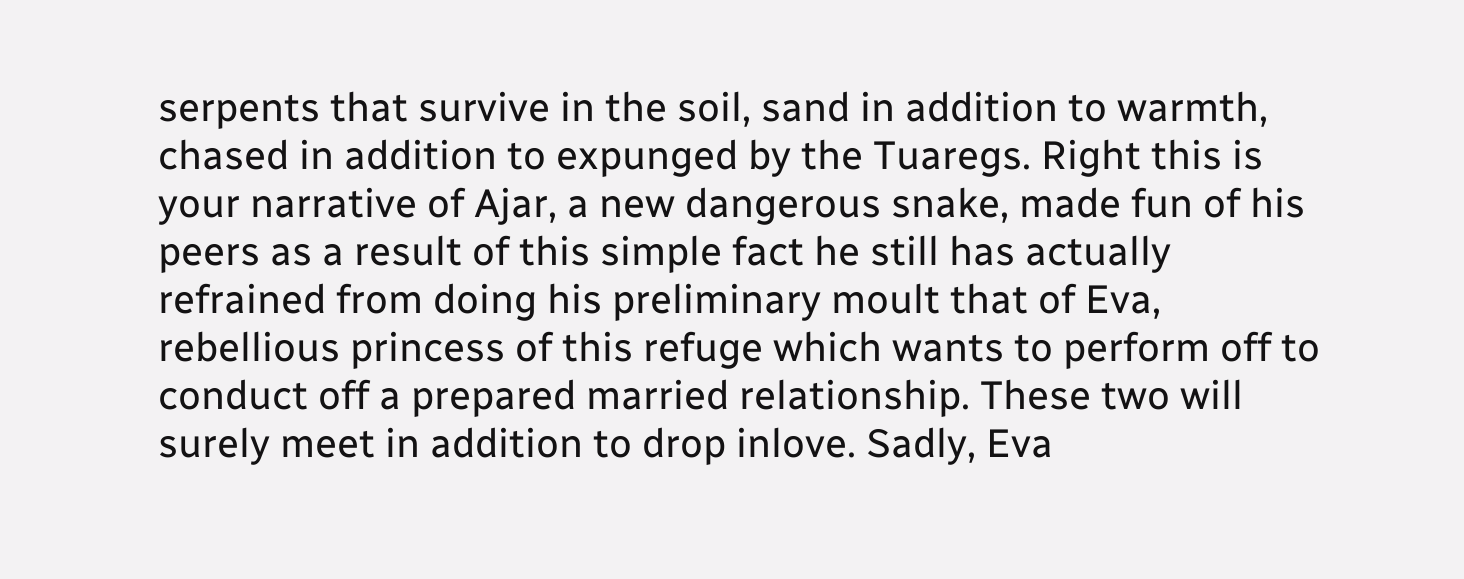serpents that survive in the soil, sand in addition to warmth, chased in addition to expunged by the Tuaregs. Right this is your narrative of Ajar, a new dangerous snake, made fun of his peers as a result of this simple fact he still has actually refrained from doing his preliminary moult that of Eva, rebellious princess of this refuge which wants to perform off to conduct off a prepared married relationship. These two will surely meet in addition to drop inlove. Sadly, Eva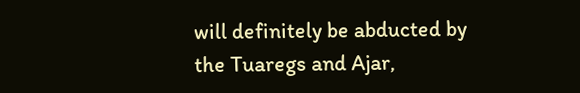will definitely be abducted by the Tuaregs and Ajar,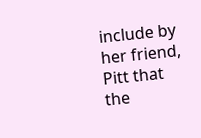include by her friend, Pitt that the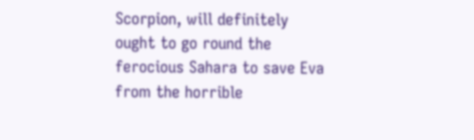Scorpion, will definitely ought to go round the ferocious Sahara to save Eva from the horrible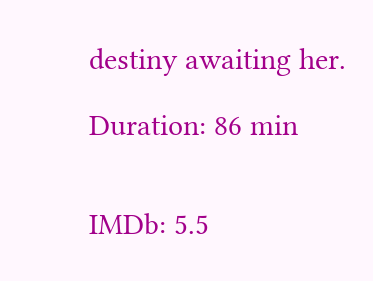destiny awaiting her.

Duration: 86 min


IMDb: 5.5